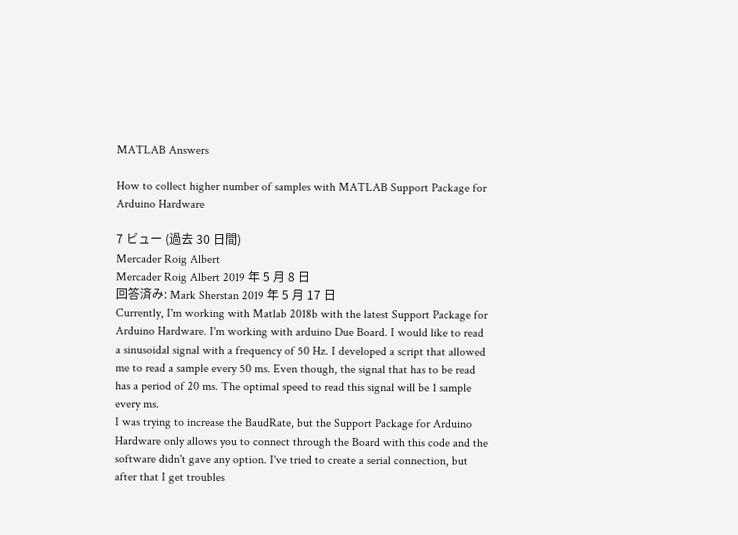MATLAB Answers

How to collect higher number of samples with MATLAB Support Package for Arduino Hardware

7 ビュー (過去 30 日間)
Mercader Roig Albert
Mercader Roig Albert 2019 年 5 月 8 日
回答済み: Mark Sherstan 2019 年 5 月 17 日
Currently, I'm working with Matlab 2018b with the latest Support Package for Arduino Hardware. I'm working with arduino Due Board. I would like to read a sinusoidal signal with a frequency of 50 Hz. I developed a script that allowed me to read a sample every 50 ms. Even though, the signal that has to be read has a period of 20 ms. The optimal speed to read this signal will be 1 sample every ms.
I was trying to increase the BaudRate, but the Support Package for Arduino Hardware only allows you to connect through the Board with this code and the software didn't gave any option. I've tried to create a serial connection, but after that I get troubles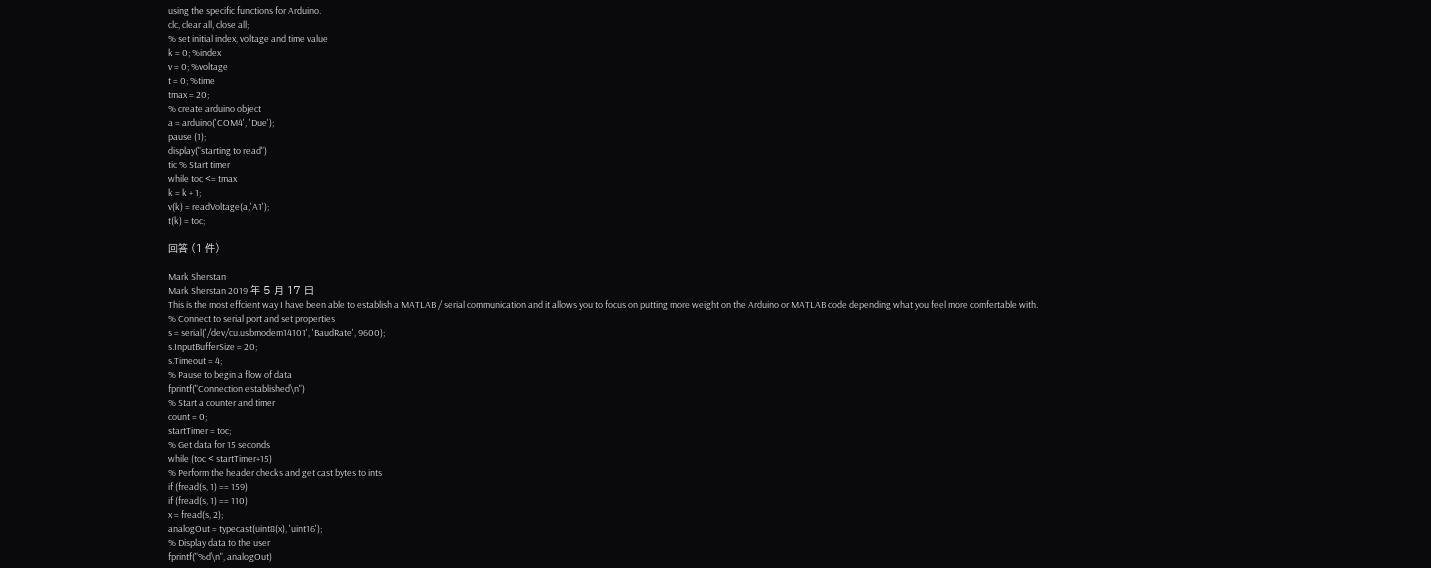using the specific functions for Arduino.
clc, clear all, close all;
% set initial index, voltage and time value
k = 0; %index
v = 0; %voltage
t = 0; %time
tmax = 20;
% create arduino object
a = arduino('COM4', 'Due');
pause (1);
display("starting to read")
tic % Start timer
while toc <= tmax
k = k + 1;
v(k) = readVoltage(a,'A1');
t(k) = toc;

回答 (1 件)

Mark Sherstan
Mark Sherstan 2019 年 5 月 17 日
This is the most effcient way I have been able to establish a MATLAB / serial communication and it allows you to focus on putting more weight on the Arduino or MATLAB code depending what you feel more comfertable with.
% Connect to serial port and set properties
s = serial('/dev/cu.usbmodem14101', 'BaudRate', 9600);
s.InputBufferSize = 20;
s.Timeout = 4;
% Pause to begin a flow of data
fprintf("Connection established\n")
% Start a counter and timer
count = 0;
startTimer = toc;
% Get data for 15 seconds
while (toc < startTimer+15)
% Perform the header checks and get cast bytes to ints
if (fread(s, 1) == 159)
if (fread(s, 1) == 110)
x = fread(s, 2);
analogOut = typecast(uint8(x), 'uint16');
% Display data to the user
fprintf("%d\n", analogOut)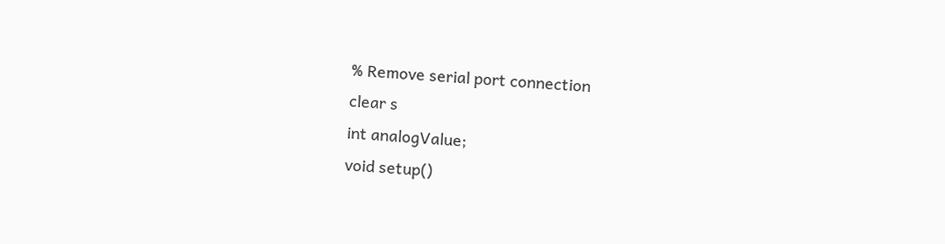% Remove serial port connection
clear s
int analogValue;
void setup()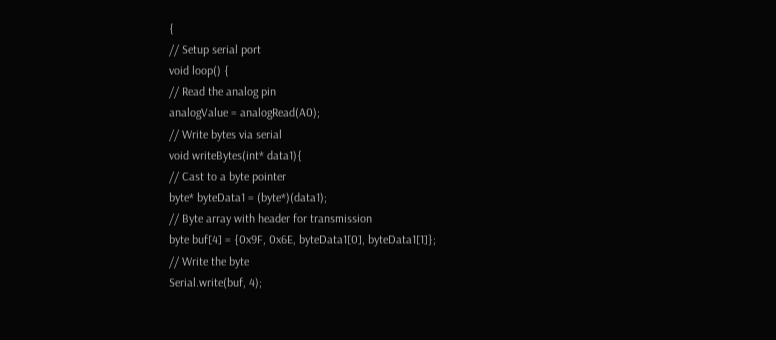{
// Setup serial port
void loop() {
// Read the analog pin
analogValue = analogRead(A0);
// Write bytes via serial
void writeBytes(int* data1){
// Cast to a byte pointer
byte* byteData1 = (byte*)(data1);
// Byte array with header for transmission
byte buf[4] = {0x9F, 0x6E, byteData1[0], byteData1[1]};
// Write the byte
Serial.write(buf, 4);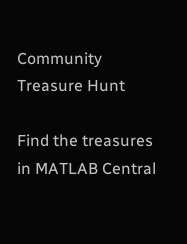Community Treasure Hunt

Find the treasures in MATLAB Central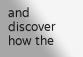and discover how the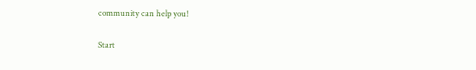community can help you!

Start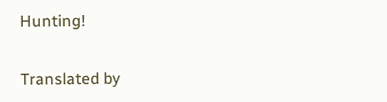Hunting!

Translated by